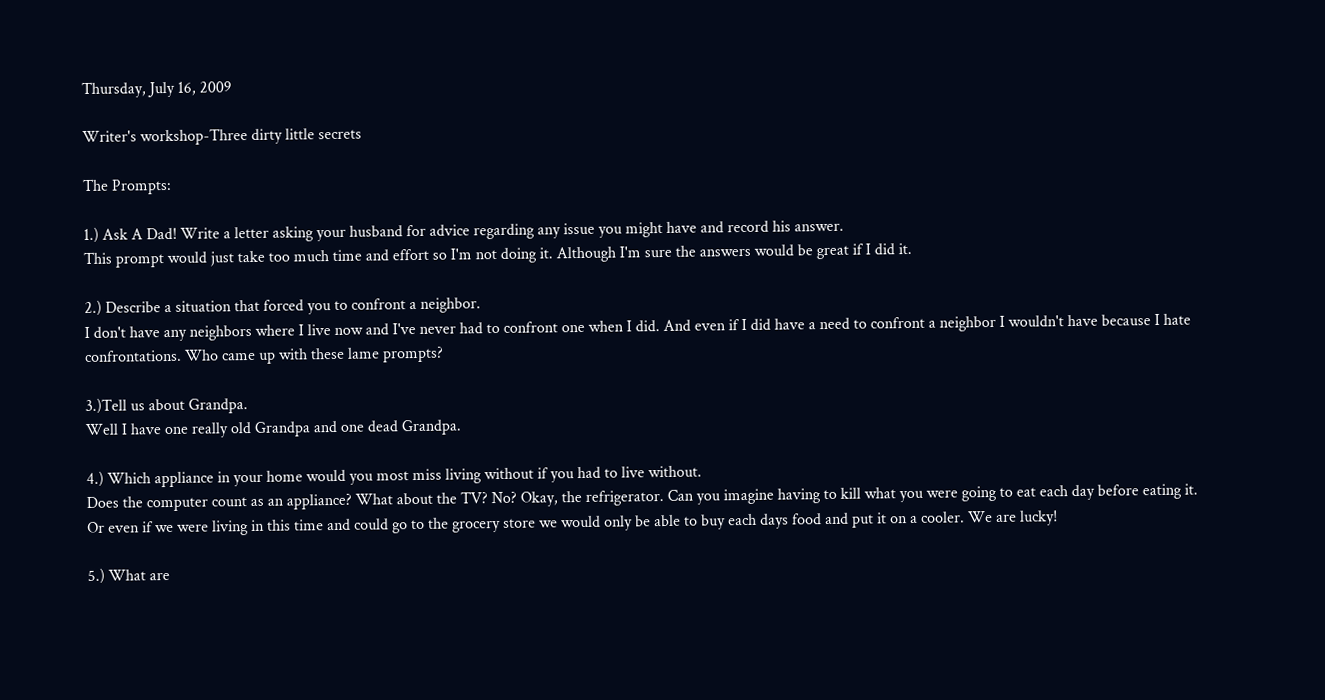Thursday, July 16, 2009

Writer's workshop-Three dirty little secrets

The Prompts:

1.) Ask A Dad! Write a letter asking your husband for advice regarding any issue you might have and record his answer.
This prompt would just take too much time and effort so I'm not doing it. Although I'm sure the answers would be great if I did it.

2.) Describe a situation that forced you to confront a neighbor.
I don't have any neighbors where I live now and I've never had to confront one when I did. And even if I did have a need to confront a neighbor I wouldn't have because I hate confrontations. Who came up with these lame prompts?

3.)Tell us about Grandpa.
Well I have one really old Grandpa and one dead Grandpa.

4.) Which appliance in your home would you most miss living without if you had to live without.
Does the computer count as an appliance? What about the TV? No? Okay, the refrigerator. Can you imagine having to kill what you were going to eat each day before eating it. Or even if we were living in this time and could go to the grocery store we would only be able to buy each days food and put it on a cooler. We are lucky!

5.) What are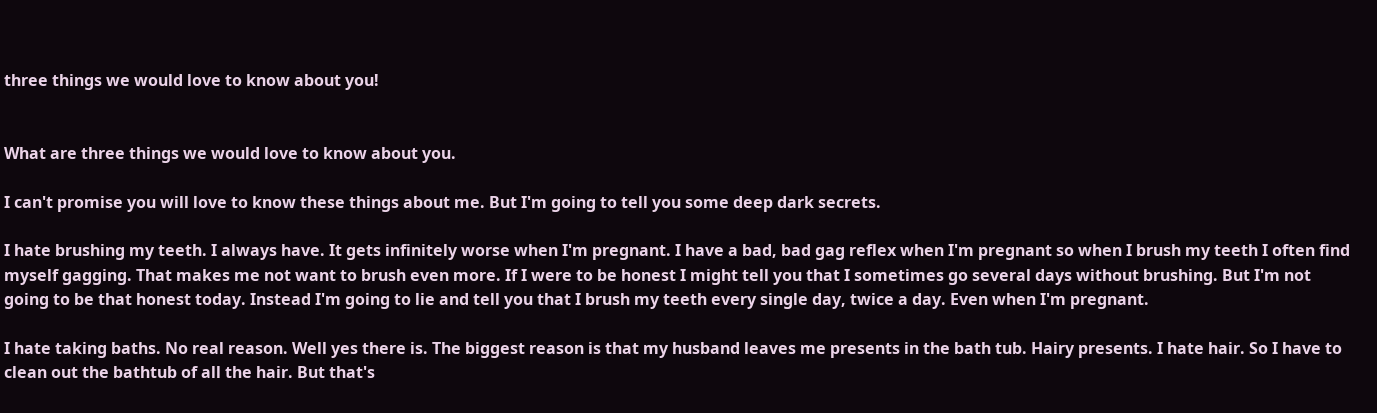three things we would love to know about you!


What are three things we would love to know about you.

I can't promise you will love to know these things about me. But I'm going to tell you some deep dark secrets.

I hate brushing my teeth. I always have. It gets infinitely worse when I'm pregnant. I have a bad, bad gag reflex when I'm pregnant so when I brush my teeth I often find myself gagging. That makes me not want to brush even more. If I were to be honest I might tell you that I sometimes go several days without brushing. But I'm not going to be that honest today. Instead I'm going to lie and tell you that I brush my teeth every single day, twice a day. Even when I'm pregnant.

I hate taking baths. No real reason. Well yes there is. The biggest reason is that my husband leaves me presents in the bath tub. Hairy presents. I hate hair. So I have to clean out the bathtub of all the hair. But that's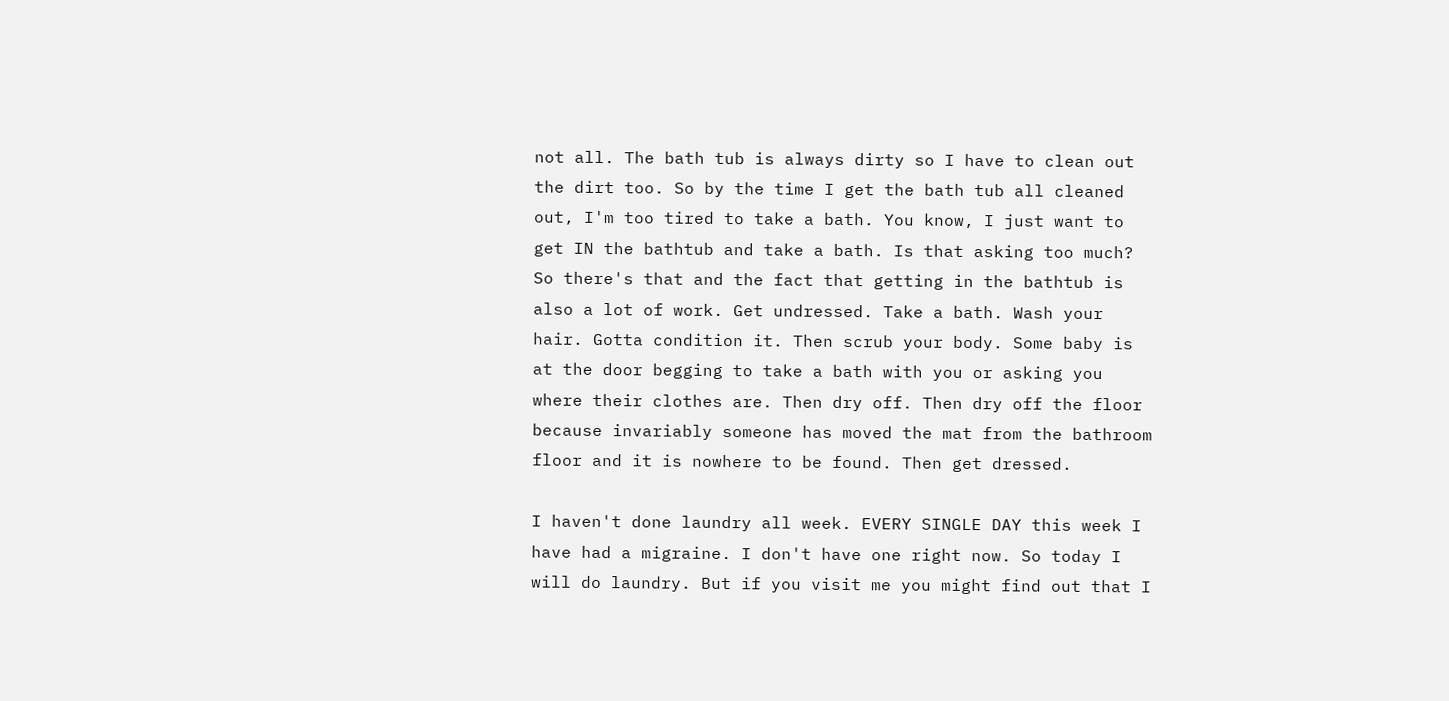not all. The bath tub is always dirty so I have to clean out the dirt too. So by the time I get the bath tub all cleaned out, I'm too tired to take a bath. You know, I just want to get IN the bathtub and take a bath. Is that asking too much? So there's that and the fact that getting in the bathtub is also a lot of work. Get undressed. Take a bath. Wash your hair. Gotta condition it. Then scrub your body. Some baby is at the door begging to take a bath with you or asking you where their clothes are. Then dry off. Then dry off the floor because invariably someone has moved the mat from the bathroom floor and it is nowhere to be found. Then get dressed.

I haven't done laundry all week. EVERY SINGLE DAY this week I have had a migraine. I don't have one right now. So today I will do laundry. But if you visit me you might find out that I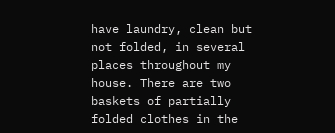have laundry, clean but not folded, in several places throughout my house. There are two baskets of partially folded clothes in the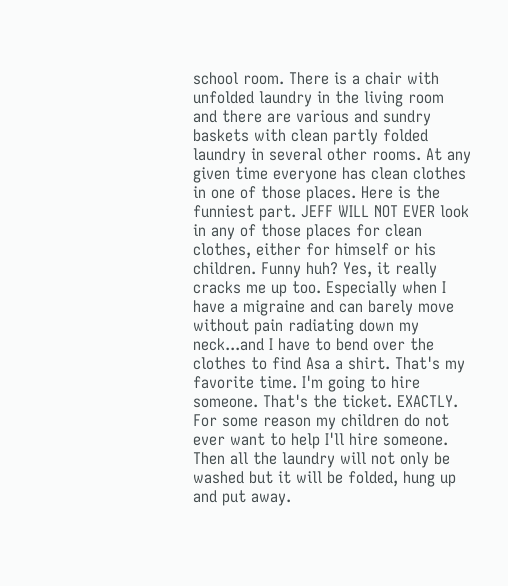school room. There is a chair with unfolded laundry in the living room and there are various and sundry baskets with clean partly folded laundry in several other rooms. At any given time everyone has clean clothes in one of those places. Here is the funniest part. JEFF WILL NOT EVER look in any of those places for clean clothes, either for himself or his children. Funny huh? Yes, it really cracks me up too. Especially when I have a migraine and can barely move without pain radiating down my neck...and I have to bend over the clothes to find Asa a shirt. That's my favorite time. I'm going to hire someone. That's the ticket. EXACTLY. For some reason my children do not ever want to help I'll hire someone. Then all the laundry will not only be washed but it will be folded, hung up and put away.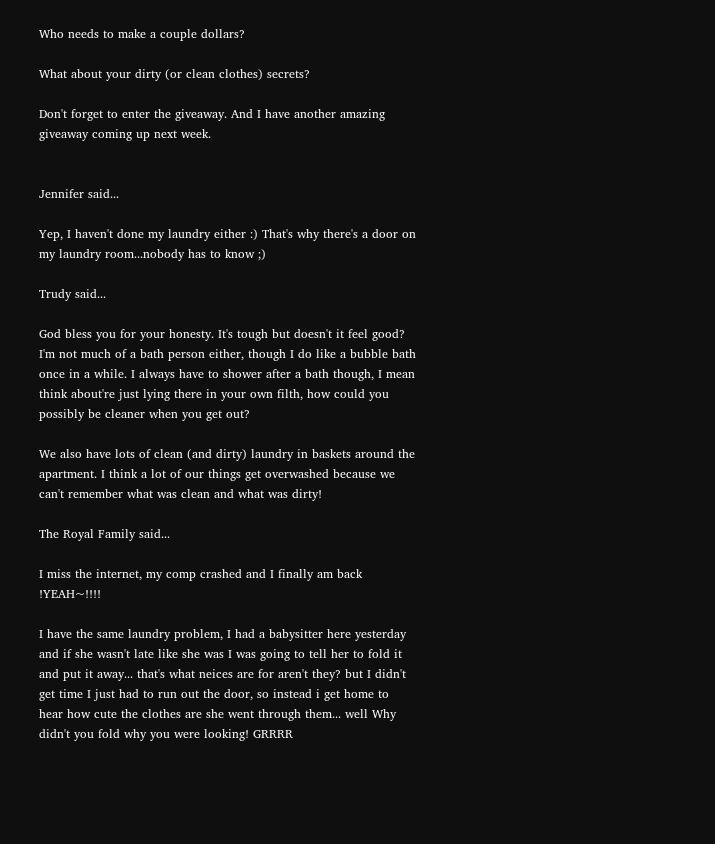Who needs to make a couple dollars?

What about your dirty (or clean clothes) secrets?

Don't forget to enter the giveaway. And I have another amazing giveaway coming up next week.


Jennifer said...

Yep, I haven't done my laundry either :) That's why there's a door on my laundry room...nobody has to know ;)

Trudy said...

God bless you for your honesty. It's tough but doesn't it feel good? I'm not much of a bath person either, though I do like a bubble bath once in a while. I always have to shower after a bath though, I mean think about're just lying there in your own filth, how could you possibly be cleaner when you get out?

We also have lots of clean (and dirty) laundry in baskets around the apartment. I think a lot of our things get overwashed because we can't remember what was clean and what was dirty!

The Royal Family said...

I miss the internet, my comp crashed and I finally am back !YEAH~!!!!

I have the same laundry problem, I had a babysitter here yesterday and if she wasn't late like she was I was going to tell her to fold it and put it away... that's what neices are for aren't they? but I didn't get time I just had to run out the door, so instead i get home to hear how cute the clothes are she went through them... well Why didn't you fold why you were looking! GRRRR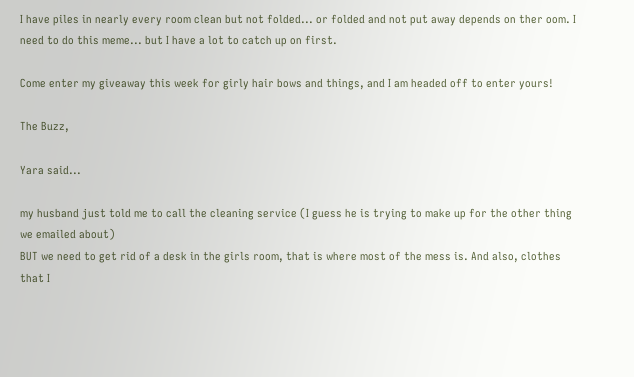I have piles in nearly every room clean but not folded... or folded and not put away depends on ther oom. I need to do this meme... but I have a lot to catch up on first.

Come enter my giveaway this week for girly hair bows and things, and I am headed off to enter yours!

The Buzz,

Yara said...

my husband just told me to call the cleaning service (I guess he is trying to make up for the other thing we emailed about)
BUT we need to get rid of a desk in the girls room, that is where most of the mess is. And also, clothes that I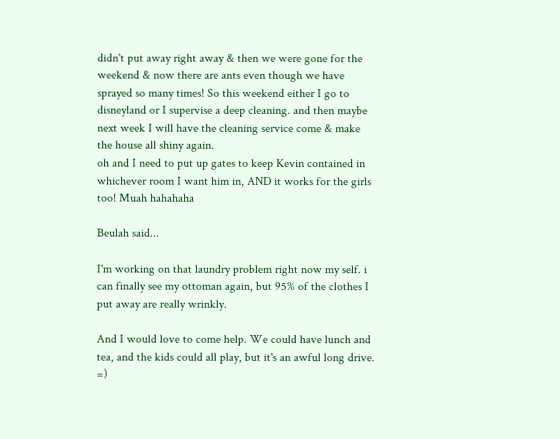didn't put away right away & then we were gone for the weekend & now there are ants even though we have sprayed so many times! So this weekend either I go to disneyland or I supervise a deep cleaning. and then maybe next week I will have the cleaning service come & make the house all shiny again.
oh and I need to put up gates to keep Kevin contained in whichever room I want him in, AND it works for the girls too! Muah hahahaha

Beulah said...

I'm working on that laundry problem right now my self. i can finally see my ottoman again, but 95% of the clothes I put away are really wrinkly.

And I would love to come help. We could have lunch and tea, and the kids could all play, but it's an awful long drive. =)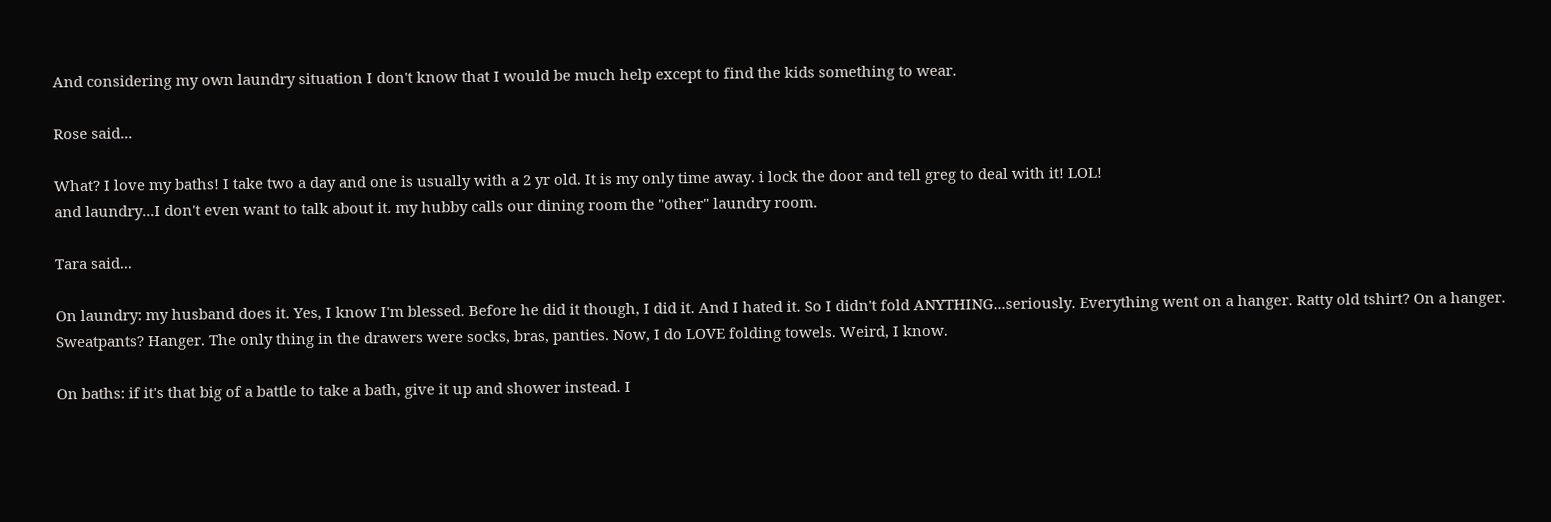And considering my own laundry situation I don't know that I would be much help except to find the kids something to wear.

Rose said...

What? I love my baths! I take two a day and one is usually with a 2 yr old. It is my only time away. i lock the door and tell greg to deal with it! LOL!
and laundry...I don't even want to talk about it. my hubby calls our dining room the "other" laundry room.

Tara said...

On laundry: my husband does it. Yes, I know I'm blessed. Before he did it though, I did it. And I hated it. So I didn't fold ANYTHING...seriously. Everything went on a hanger. Ratty old tshirt? On a hanger. Sweatpants? Hanger. The only thing in the drawers were socks, bras, panties. Now, I do LOVE folding towels. Weird, I know.

On baths: if it's that big of a battle to take a bath, give it up and shower instead. I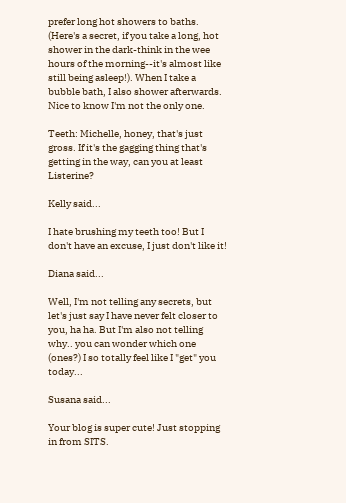prefer long hot showers to baths. (Here's a secret, if you take a long, hot shower in the dark-think in the wee hours of the morning--it's almost like still being asleep!). When I take a bubble bath, I also shower afterwards. Nice to know I'm not the only one.

Teeth: Michelle, honey, that's just gross. If it's the gagging thing that's getting in the way, can you at least Listerine?

Kelly said...

I hate brushing my teeth too! But I don't have an excuse, I just don't like it!

Diana said...

Well, I'm not telling any secrets, but let's just say I have never felt closer to you, ha ha. But I'm also not telling why.. you can wonder which one (ones?) I so totally feel like I "get" you today...

Susana said...

Your blog is super cute! Just stopping in from SITS.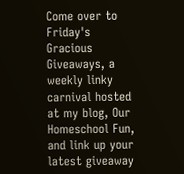Come over to Friday's Gracious Giveaways, a weekly linky carnival hosted at my blog, Our Homeschool Fun, and link up your latest giveaway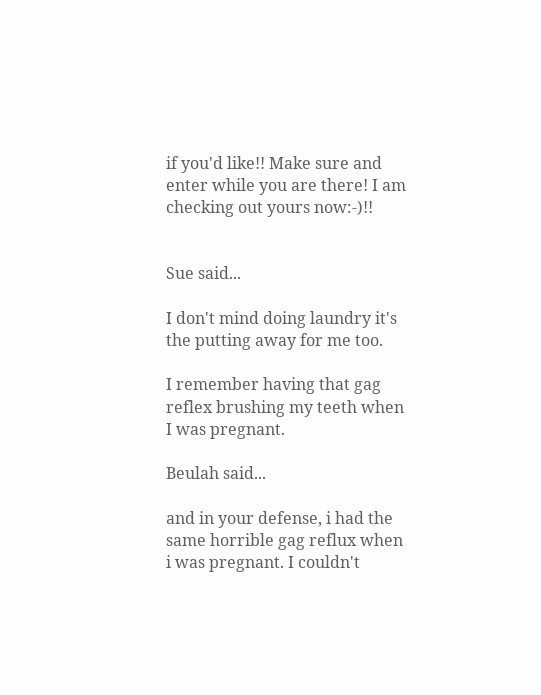if you'd like!! Make sure and enter while you are there! I am checking out yours now:-)!!


Sue said...

I don't mind doing laundry it's the putting away for me too.

I remember having that gag reflex brushing my teeth when I was pregnant.

Beulah said...

and in your defense, i had the same horrible gag reflux when i was pregnant. I couldn't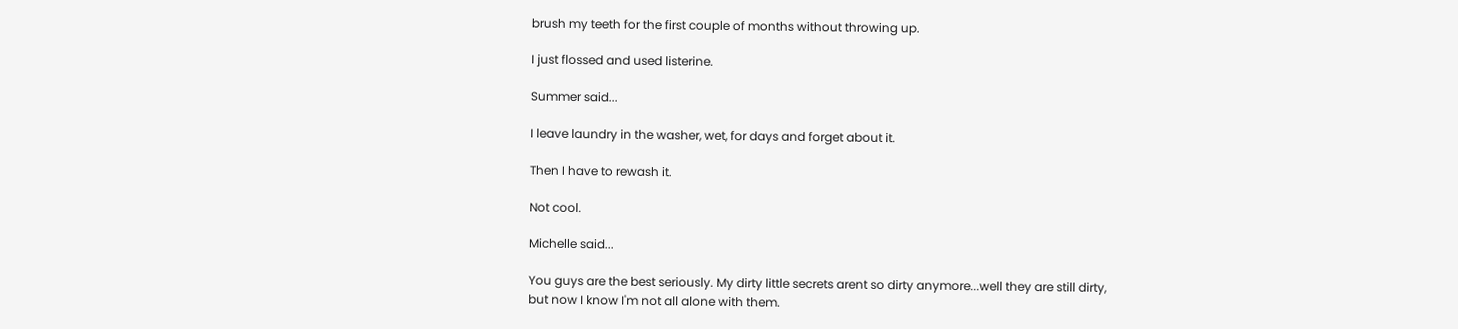brush my teeth for the first couple of months without throwing up.

I just flossed and used listerine.

Summer said...

I leave laundry in the washer, wet, for days and forget about it.

Then I have to rewash it.

Not cool.

Michelle said...

You guys are the best seriously. My dirty little secrets arent so dirty anymore...well they are still dirty, but now I know I'm not all alone with them.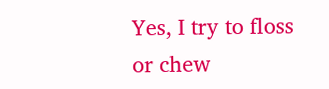Yes, I try to floss or chew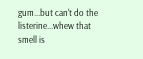gum...but can't do the listerine...whew that smell is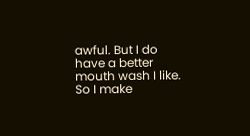awful. But I do have a better mouth wash I like. So I make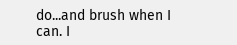do...and brush when I can. I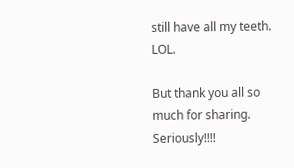still have all my teeth. LOL.

But thank you all so much for sharing. Seriously!!!!